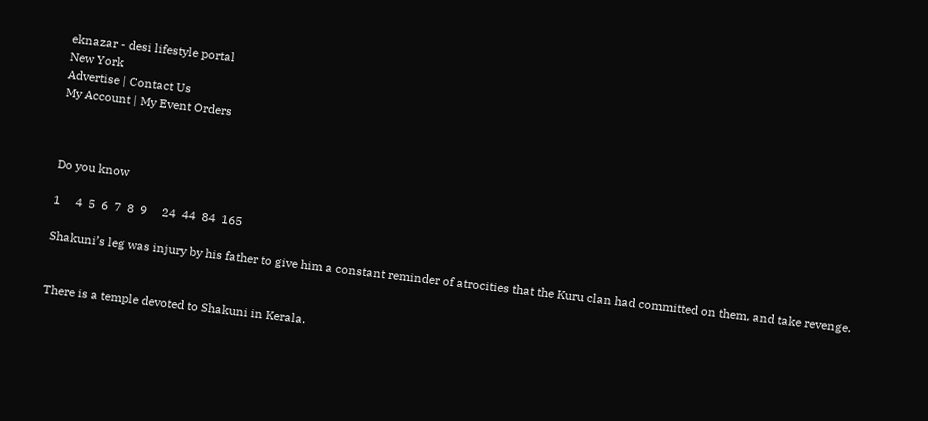eknazar - desi lifestyle portal
New York
Advertise | Contact Us
My Account | My Event Orders



Do you know

1     4  5  6  7  8  9     24  44  84  165

Shakuni’s leg was injury by his father to give him a constant reminder of atrocities that the Kuru clan had committed on them, and take revenge.


There is a temple devoted to Shakuni in Kerala.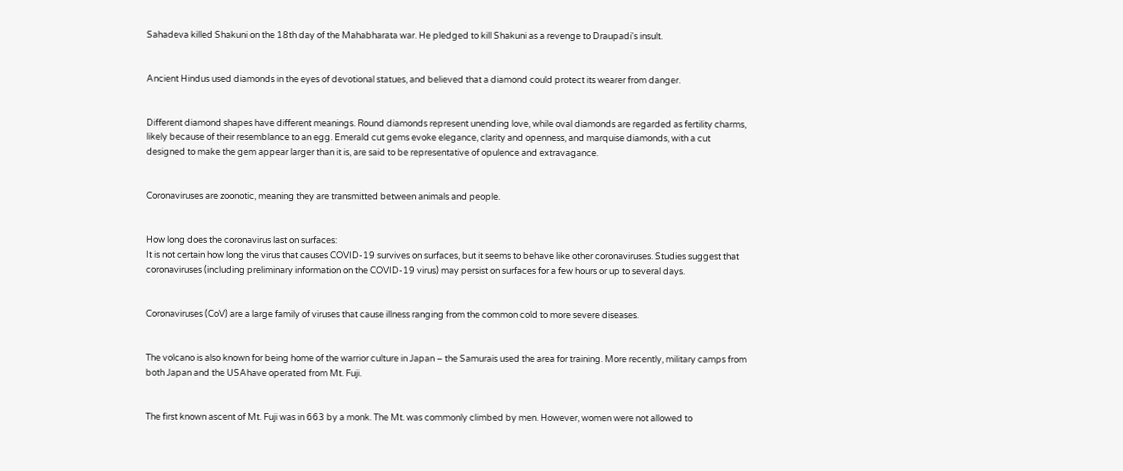Sahadeva killed Shakuni on the 18th day of the Mahabharata war. He pledged to kill Shakuni as a revenge to Draupadi's insult.


Ancient Hindus used diamonds in the eyes of devotional statues, and believed that a diamond could protect its wearer from danger.


Different diamond shapes have different meanings. Round diamonds represent unending love, while oval diamonds are regarded as fertility charms, likely because of their resemblance to an egg. Emerald cut gems evoke elegance, clarity and openness, and marquise diamonds, with a cut designed to make the gem appear larger than it is, are said to be representative of opulence and extravagance.


Coronaviruses are zoonotic, meaning they are transmitted between animals and people.


How long does the coronavirus last on surfaces:
It is not certain how long the virus that causes COVID-19 survives on surfaces, but it seems to behave like other coronaviruses. Studies suggest that coronaviruses (including preliminary information on the COVID-19 virus) may persist on surfaces for a few hours or up to several days.


Coronaviruses (CoV) are a large family of viruses that cause illness ranging from the common cold to more severe diseases.


The volcano is also known for being home of the warrior culture in Japan – the Samurais used the area for training. More recently, military camps from both Japan and the USAhave operated from Mt. Fuji.


The first known ascent of Mt. Fuji was in 663 by a monk. The Mt. was commonly climbed by men. However, women were not allowed to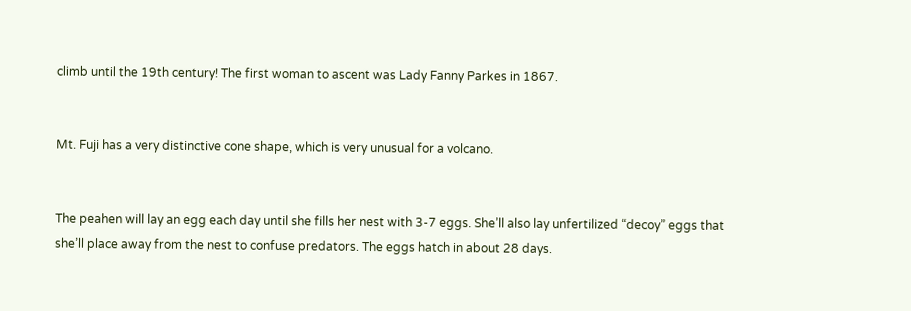climb until the 19th century! The first woman to ascent was Lady Fanny Parkes in 1867.


Mt. Fuji has a very distinctive cone shape, which is very unusual for a volcano.


The peahen will lay an egg each day until she fills her nest with 3-7 eggs. She’ll also lay unfertilized “decoy” eggs that she’ll place away from the nest to confuse predators. The eggs hatch in about 28 days.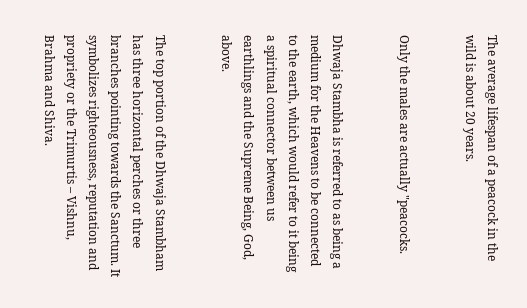The average lifespan of a peacock in the wild is about 20 years.


Only the males are actually "peacocks.


Dhwaja Stambha is referred to as being a medium for the Heavens to be connected to the earth, which would refer to it being a spiritual connector between us earthlings and the Supreme Being, God, above.


The top portion of the Dhwaja Stambham has three horizontal perches or three branches pointing towards the Sanctum. It symbolizes righteousness, reputation and propriety or the Trimurtis – Vishnu, Brahma and Shiva.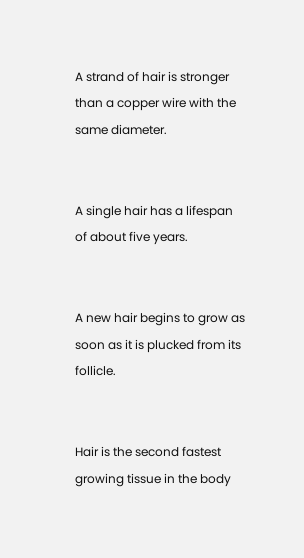A strand of hair is stronger than a copper wire with the same diameter.


A single hair has a lifespan of about five years.


A new hair begins to grow as soon as it is plucked from its follicle.


Hair is the second fastest growing tissue in the body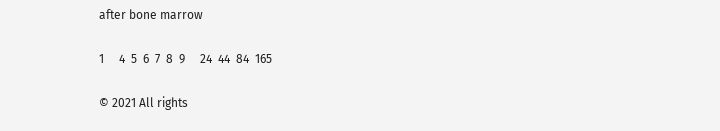after bone marrow

1     4  5  6  7  8  9     24  44  84  165

© 2021 All rights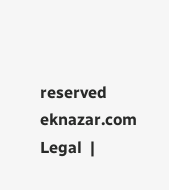reserved eknazar.com
Legal  |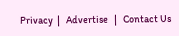Privacy  |   Advertise   |   Contact Us